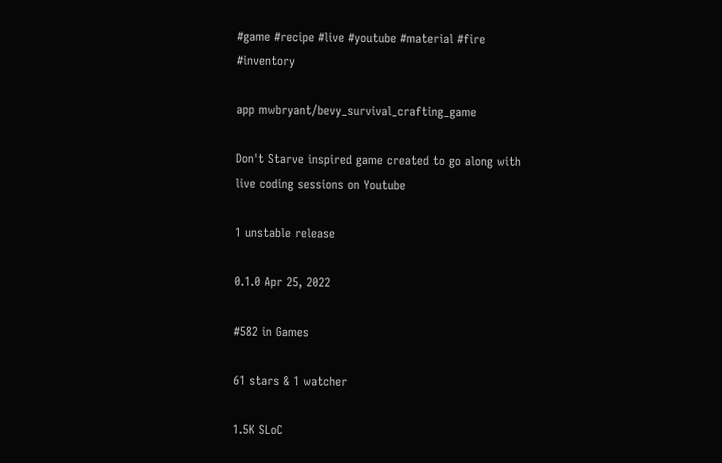#game #recipe #live #youtube #material #fire #inventory

app mwbryant/bevy_survival_crafting_game

Don't Starve inspired game created to go along with live coding sessions on Youtube

1 unstable release

0.1.0 Apr 25, 2022

#582 in Games

61 stars & 1 watcher

1.5K SLoC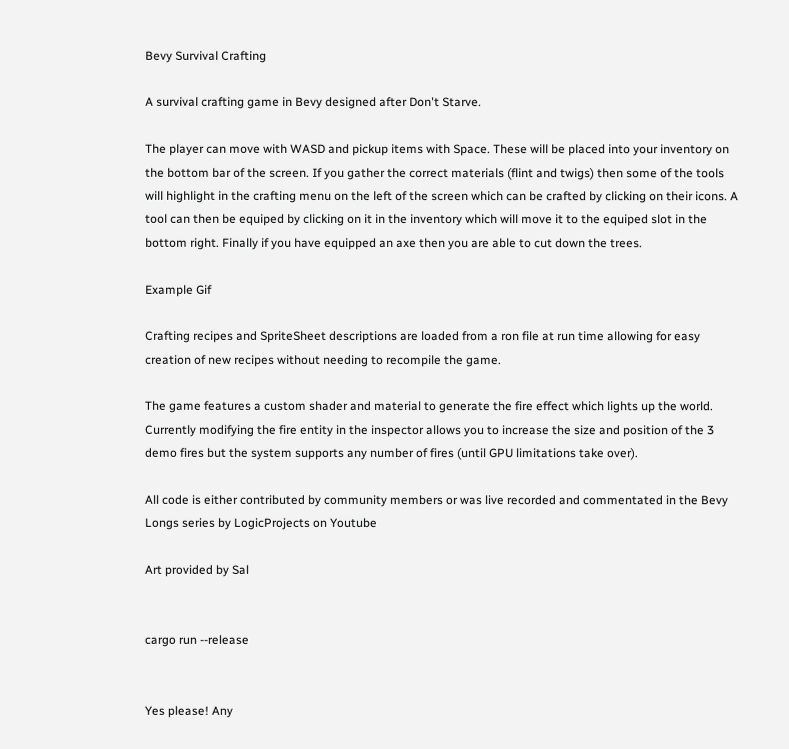Bevy Survival Crafting

A survival crafting game in Bevy designed after Don't Starve.

The player can move with WASD and pickup items with Space. These will be placed into your inventory on the bottom bar of the screen. If you gather the correct materials (flint and twigs) then some of the tools will highlight in the crafting menu on the left of the screen which can be crafted by clicking on their icons. A tool can then be equiped by clicking on it in the inventory which will move it to the equiped slot in the bottom right. Finally if you have equipped an axe then you are able to cut down the trees.

Example Gif

Crafting recipes and SpriteSheet descriptions are loaded from a ron file at run time allowing for easy creation of new recipes without needing to recompile the game.

The game features a custom shader and material to generate the fire effect which lights up the world. Currently modifying the fire entity in the inspector allows you to increase the size and position of the 3 demo fires but the system supports any number of fires (until GPU limitations take over).

All code is either contributed by community members or was live recorded and commentated in the Bevy Longs series by LogicProjects on Youtube

Art provided by Sal


cargo run --release


Yes please! Any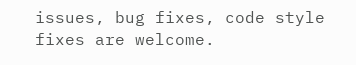issues, bug fixes, code style fixes are welcome.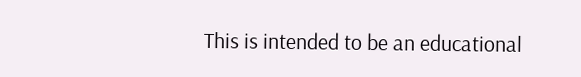This is intended to be an educational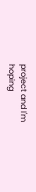project and I'm hoping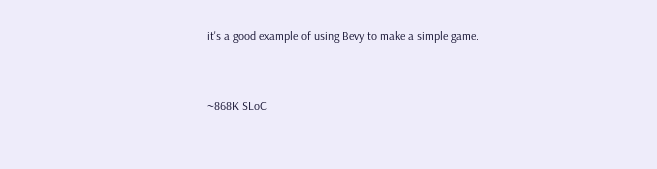it's a good example of using Bevy to make a simple game.


~868K SLoC